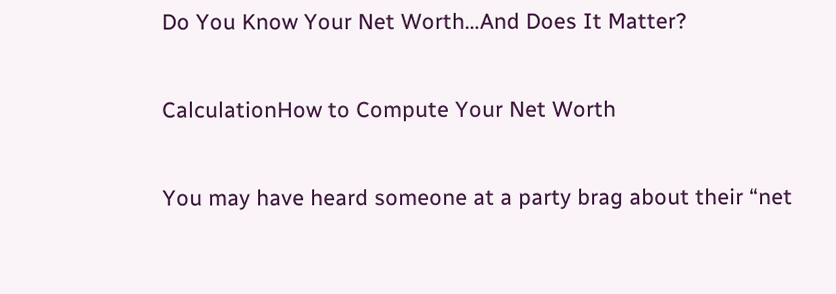Do You Know Your Net Worth…And Does It Matter?

CalculationHow to Compute Your Net Worth

You may have heard someone at a party brag about their “net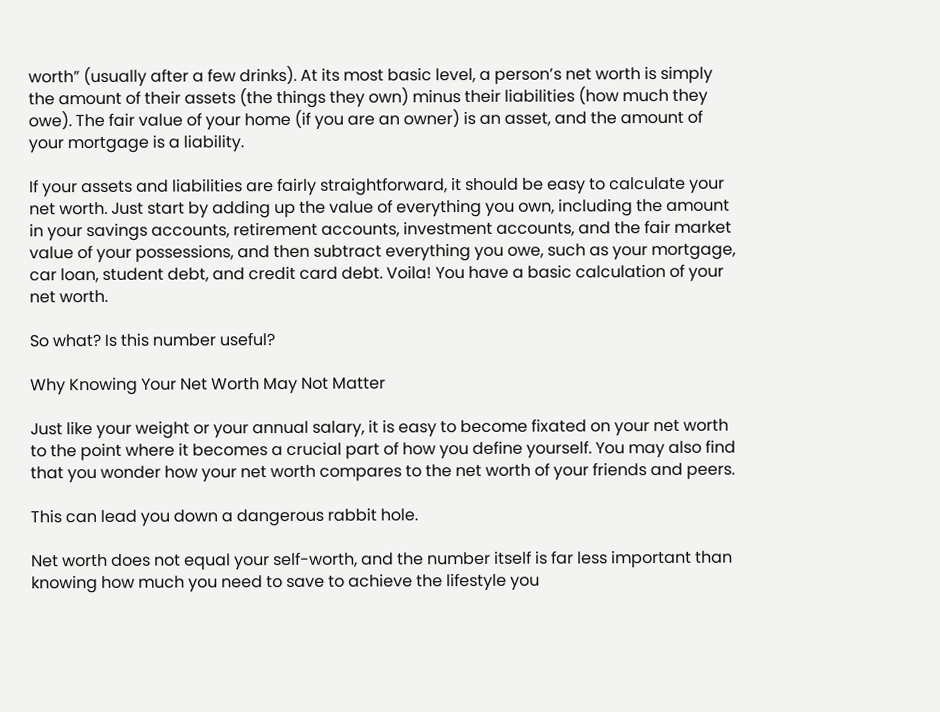worth” (usually after a few drinks). At its most basic level, a person’s net worth is simply the amount of their assets (the things they own) minus their liabilities (how much they owe). The fair value of your home (if you are an owner) is an asset, and the amount of your mortgage is a liability.

If your assets and liabilities are fairly straightforward, it should be easy to calculate your net worth. Just start by adding up the value of everything you own, including the amount in your savings accounts, retirement accounts, investment accounts, and the fair market value of your possessions, and then subtract everything you owe, such as your mortgage, car loan, student debt, and credit card debt. Voila! You have a basic calculation of your net worth.

So what? Is this number useful?

Why Knowing Your Net Worth May Not Matter

Just like your weight or your annual salary, it is easy to become fixated on your net worth to the point where it becomes a crucial part of how you define yourself. You may also find that you wonder how your net worth compares to the net worth of your friends and peers.

This can lead you down a dangerous rabbit hole.

Net worth does not equal your self-worth, and the number itself is far less important than knowing how much you need to save to achieve the lifestyle you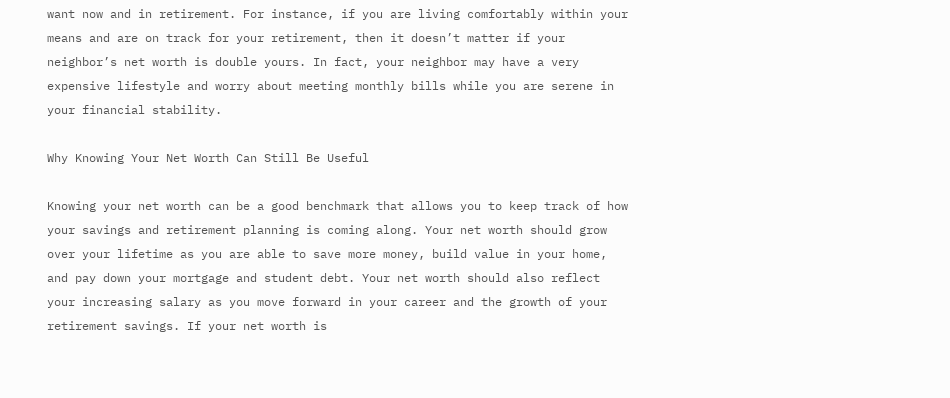want now and in retirement. For instance, if you are living comfortably within your means and are on track for your retirement, then it doesn’t matter if your neighbor’s net worth is double yours. In fact, your neighbor may have a very expensive lifestyle and worry about meeting monthly bills while you are serene in your financial stability.

Why Knowing Your Net Worth Can Still Be Useful

Knowing your net worth can be a good benchmark that allows you to keep track of how your savings and retirement planning is coming along. Your net worth should grow over your lifetime as you are able to save more money, build value in your home, and pay down your mortgage and student debt. Your net worth should also reflect your increasing salary as you move forward in your career and the growth of your retirement savings. If your net worth is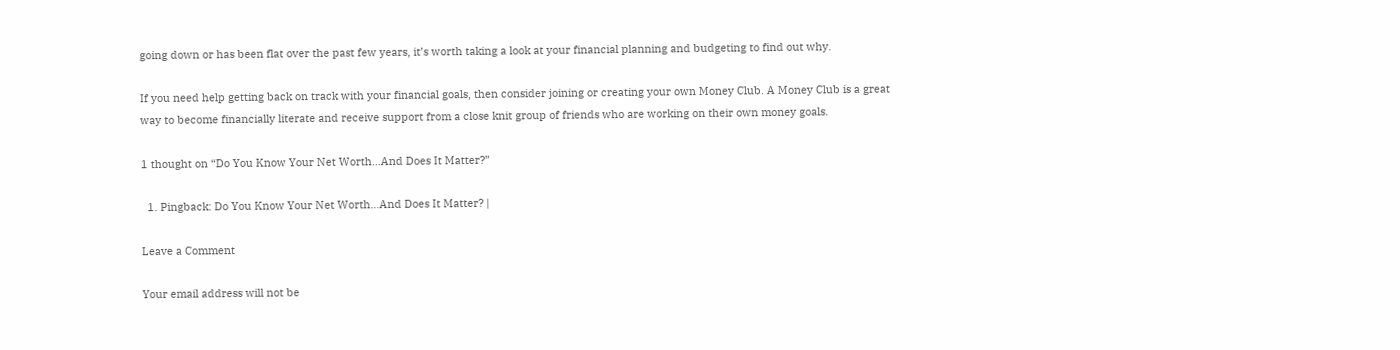going down or has been flat over the past few years, it’s worth taking a look at your financial planning and budgeting to find out why.

If you need help getting back on track with your financial goals, then consider joining or creating your own Money Club. A Money Club is a great way to become financially literate and receive support from a close knit group of friends who are working on their own money goals.

1 thought on “Do You Know Your Net Worth…And Does It Matter?”

  1. Pingback: Do You Know Your Net Worth…And Does It Matter? |

Leave a Comment

Your email address will not be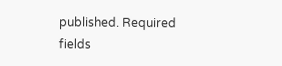published. Required fields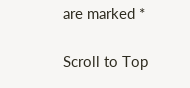are marked *

Scroll to Top